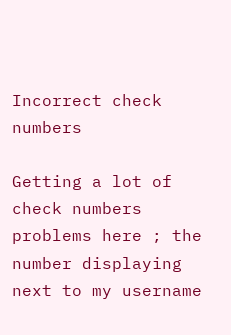Incorrect check numbers

Getting a lot of check numbers problems here ; the number displaying next to my username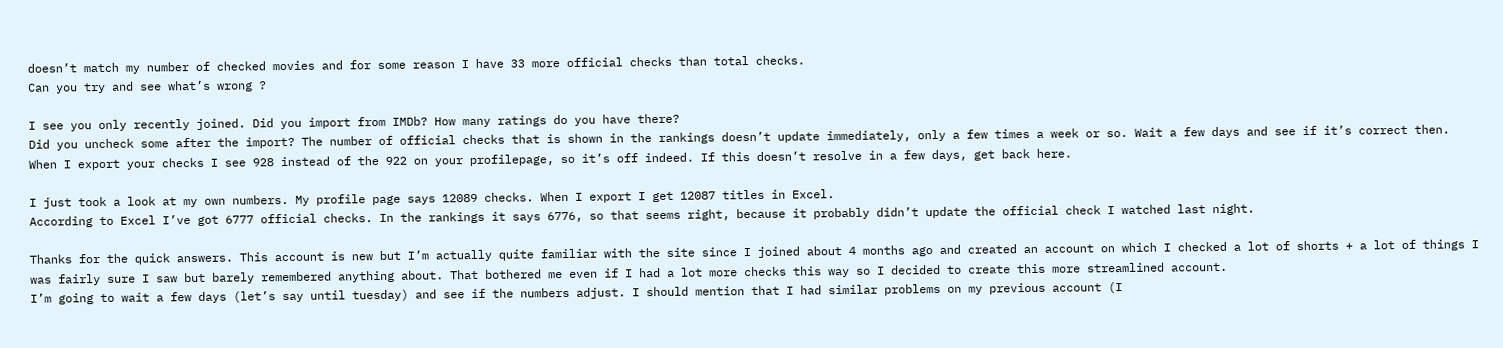doesn’t match my number of checked movies and for some reason I have 33 more official checks than total checks.
Can you try and see what’s wrong ?

I see you only recently joined. Did you import from IMDb? How many ratings do you have there?
Did you uncheck some after the import? The number of official checks that is shown in the rankings doesn’t update immediately, only a few times a week or so. Wait a few days and see if it’s correct then.
When I export your checks I see 928 instead of the 922 on your profilepage, so it’s off indeed. If this doesn’t resolve in a few days, get back here.

I just took a look at my own numbers. My profile page says 12089 checks. When I export I get 12087 titles in Excel.
According to Excel I’ve got 6777 official checks. In the rankings it says 6776, so that seems right, because it probably didn’t update the official check I watched last night.

Thanks for the quick answers. This account is new but I’m actually quite familiar with the site since I joined about 4 months ago and created an account on which I checked a lot of shorts + a lot of things I was fairly sure I saw but barely remembered anything about. That bothered me even if I had a lot more checks this way so I decided to create this more streamlined account.
I’m going to wait a few days (let’s say until tuesday) and see if the numbers adjust. I should mention that I had similar problems on my previous account (I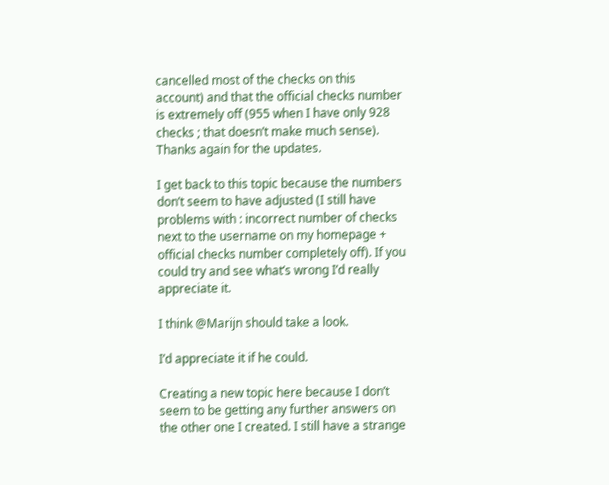cancelled most of the checks on this account) and that the official checks number is extremely off (955 when I have only 928 checks ; that doesn’t make much sense).
Thanks again for the updates.

I get back to this topic because the numbers don’t seem to have adjusted (I still have problems with : incorrect number of checks next to the username on my homepage + official checks number completely off). If you could try and see what’s wrong I’d really appreciate it.

I think @Marijn should take a look.

I’d appreciate it if he could.

Creating a new topic here because I don’t seem to be getting any further answers on the other one I created. I still have a strange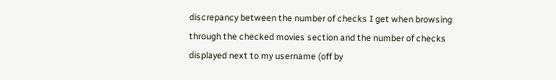discrepancy between the number of checks I get when browsing through the checked movies section and the number of checks displayed next to my username (off by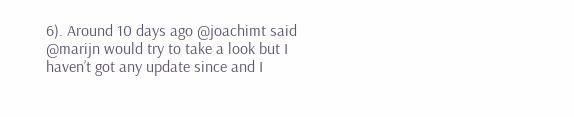6). Around 10 days ago @joachimt said @marijn would try to take a look but I haven’t got any update since and I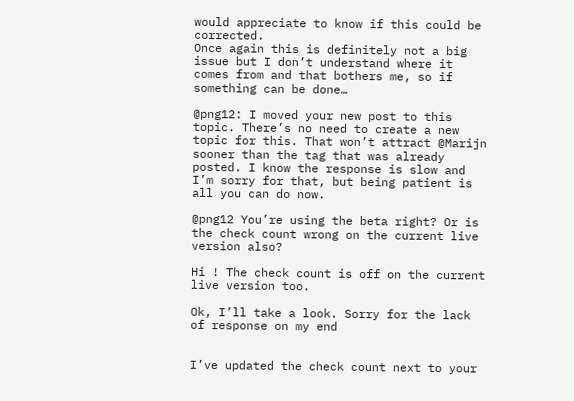would appreciate to know if this could be corrected.
Once again this is definitely not a big issue but I don’t understand where it comes from and that bothers me, so if something can be done…

@png12: I moved your new post to this topic. There’s no need to create a new topic for this. That won’t attract @Marijn sooner than the tag that was already posted. I know the response is slow and I’m sorry for that, but being patient is all you can do now.

@png12 You’re using the beta right? Or is the check count wrong on the current live version also?

Hi ! The check count is off on the current live version too.

Ok, I’ll take a look. Sorry for the lack of response on my end


I’ve updated the check count next to your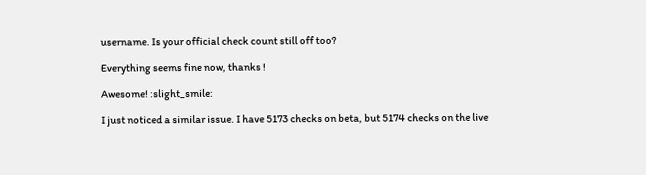username. Is your official check count still off too?

Everything seems fine now, thanks !

Awesome! :slight_smile:

I just noticed a similar issue. I have 5173 checks on beta, but 5174 checks on the live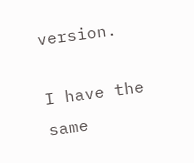version.

I have the same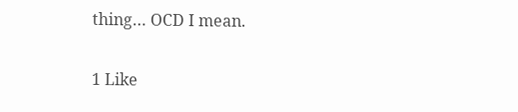thing… OCD I mean.

1 Like